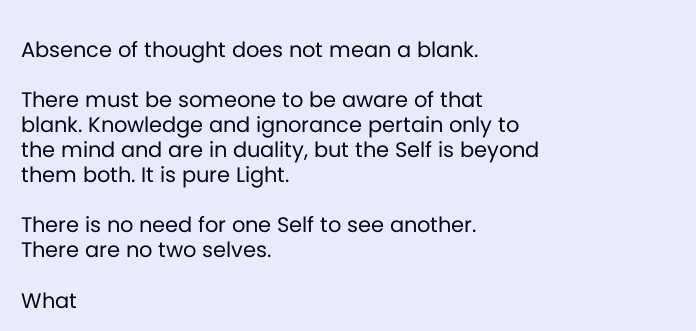Absence of thought does not mean a blank.

There must be someone to be aware of that blank. Knowledge and ignorance pertain only to the mind and are in duality, but the Self is beyond them both. It is pure Light.

There is no need for one Self to see another.
There are no two selves.

What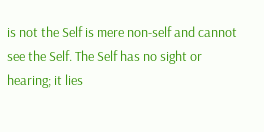is not the Self is mere non-self and cannot see the Self. The Self has no sight or hearing; it lies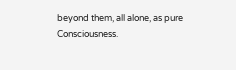beyond them, all alone, as pure Consciousness.